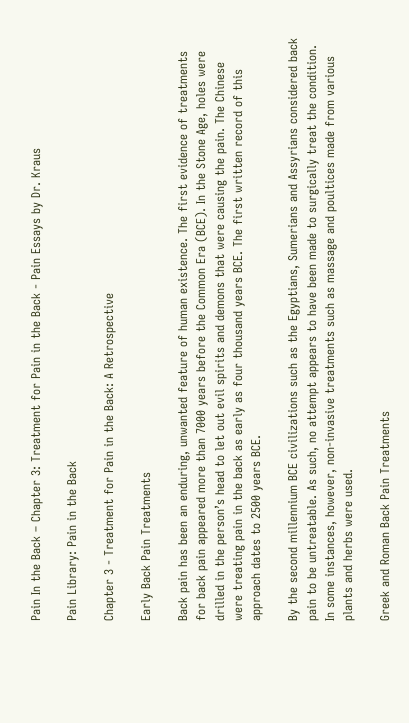Pain In the Back – Chapter 3: Treatment for Pain in the Back - Pain Essays by Dr. Kraus

Pain Library: Pain in the Back

Chapter 3 - Treatment for Pain in the Back: A Retrospective

Early Back Pain Treatments

Back pain has been an enduring, unwanted feature of human existence. The first evidence of treatments for back pain appeared more than 7000 years before the Common Era (BCE). In the Stone Age, holes were drilled in the person’s head to let out evil spirits and demons that were causing the pain. The Chinese were treating pain in the back as early as four thousand years BCE. The first written record of this approach dates to 2500 years BCE.

By the second millennium BCE civilizations such as the Egyptians, Sumerians and Assyrians considered back pain to be untreatable. As such, no attempt appears to have been made to surgically treat the condition. In some instances, however, non-invasive treatments such as massage and poultices made from various plants and herbs were used.

Greek and Roman Back Pain Treatments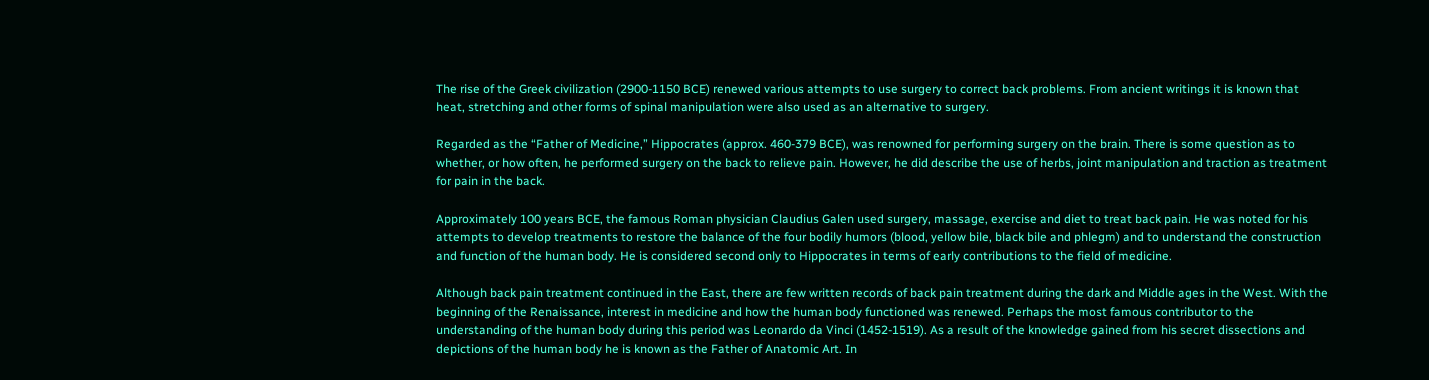The rise of the Greek civilization (2900-1150 BCE) renewed various attempts to use surgery to correct back problems. From ancient writings it is known that heat, stretching and other forms of spinal manipulation were also used as an alternative to surgery.

Regarded as the “Father of Medicine,” Hippocrates (approx. 460-379 BCE), was renowned for performing surgery on the brain. There is some question as to whether, or how often, he performed surgery on the back to relieve pain. However, he did describe the use of herbs, joint manipulation and traction as treatment for pain in the back.

Approximately 100 years BCE, the famous Roman physician Claudius Galen used surgery, massage, exercise and diet to treat back pain. He was noted for his attempts to develop treatments to restore the balance of the four bodily humors (blood, yellow bile, black bile and phlegm) and to understand the construction and function of the human body. He is considered second only to Hippocrates in terms of early contributions to the field of medicine.

Although back pain treatment continued in the East, there are few written records of back pain treatment during the dark and Middle ages in the West. With the beginning of the Renaissance, interest in medicine and how the human body functioned was renewed. Perhaps the most famous contributor to the understanding of the human body during this period was Leonardo da Vinci (1452-1519). As a result of the knowledge gained from his secret dissections and depictions of the human body he is known as the Father of Anatomic Art. In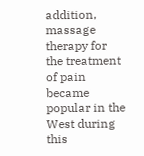addition, massage therapy for the treatment of pain became popular in the West during this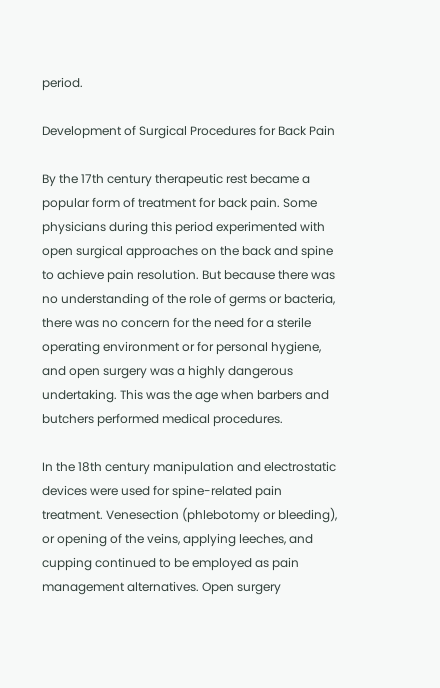period.

Development of Surgical Procedures for Back Pain

By the 17th century therapeutic rest became a popular form of treatment for back pain. Some physicians during this period experimented with open surgical approaches on the back and spine to achieve pain resolution. But because there was no understanding of the role of germs or bacteria, there was no concern for the need for a sterile operating environment or for personal hygiene, and open surgery was a highly dangerous undertaking. This was the age when barbers and butchers performed medical procedures.

In the 18th century manipulation and electrostatic devices were used for spine-related pain treatment. Venesection (phlebotomy or bleeding), or opening of the veins, applying leeches, and cupping continued to be employed as pain management alternatives. Open surgery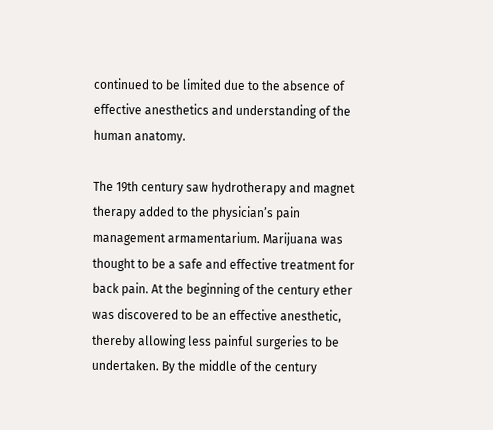continued to be limited due to the absence of effective anesthetics and understanding of the human anatomy.

The 19th century saw hydrotherapy and magnet therapy added to the physician’s pain management armamentarium. Marijuana was thought to be a safe and effective treatment for back pain. At the beginning of the century ether was discovered to be an effective anesthetic, thereby allowing less painful surgeries to be undertaken. By the middle of the century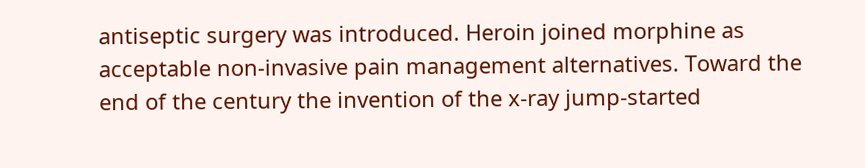antiseptic surgery was introduced. Heroin joined morphine as acceptable non-invasive pain management alternatives. Toward the end of the century the invention of the x-ray jump-started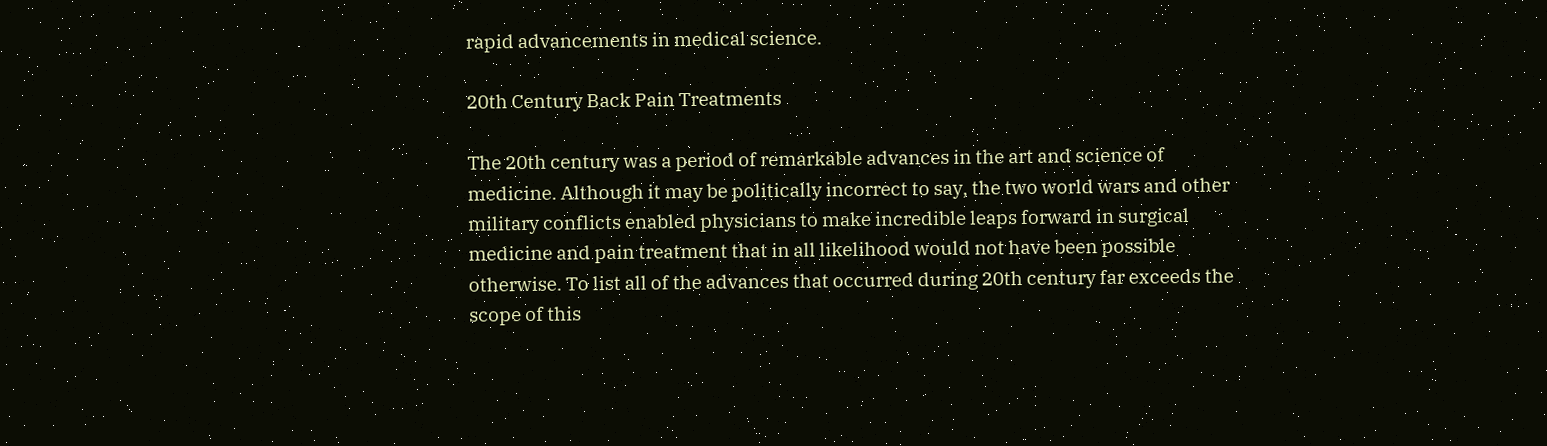rapid advancements in medical science.

20th Century Back Pain Treatments

The 20th century was a period of remarkable advances in the art and science of medicine. Although it may be politically incorrect to say, the two world wars and other military conflicts enabled physicians to make incredible leaps forward in surgical medicine and pain treatment that in all likelihood would not have been possible otherwise. To list all of the advances that occurred during 20th century far exceeds the scope of this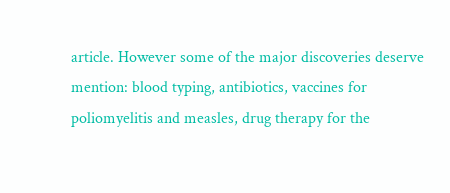article. However some of the major discoveries deserve mention: blood typing, antibiotics, vaccines for poliomyelitis and measles, drug therapy for the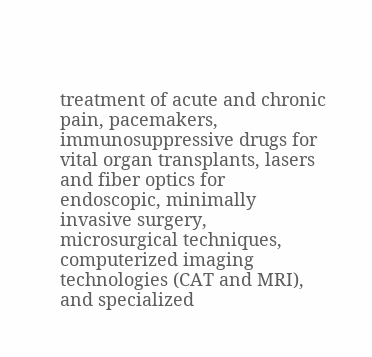treatment of acute and chronic pain, pacemakers, immunosuppressive drugs for vital organ transplants, lasers and fiber optics for endoscopic, minimally invasive surgery, microsurgical techniques, computerized imaging technologies (CAT and MRI), and specialized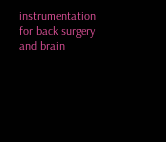instrumentation for back surgery and brain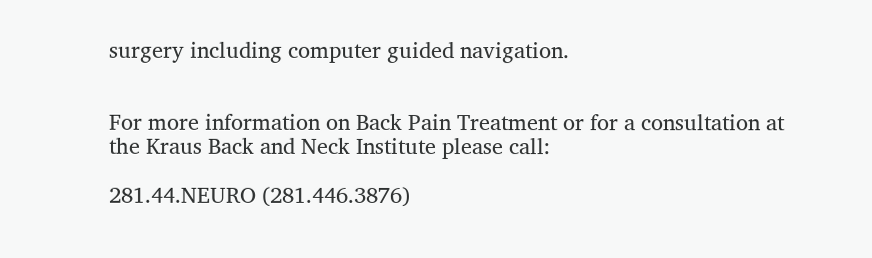surgery including computer guided navigation.


For more information on Back Pain Treatment or for a consultation at the Kraus Back and Neck Institute please call:

281.44.NEURO (281.446.3876)